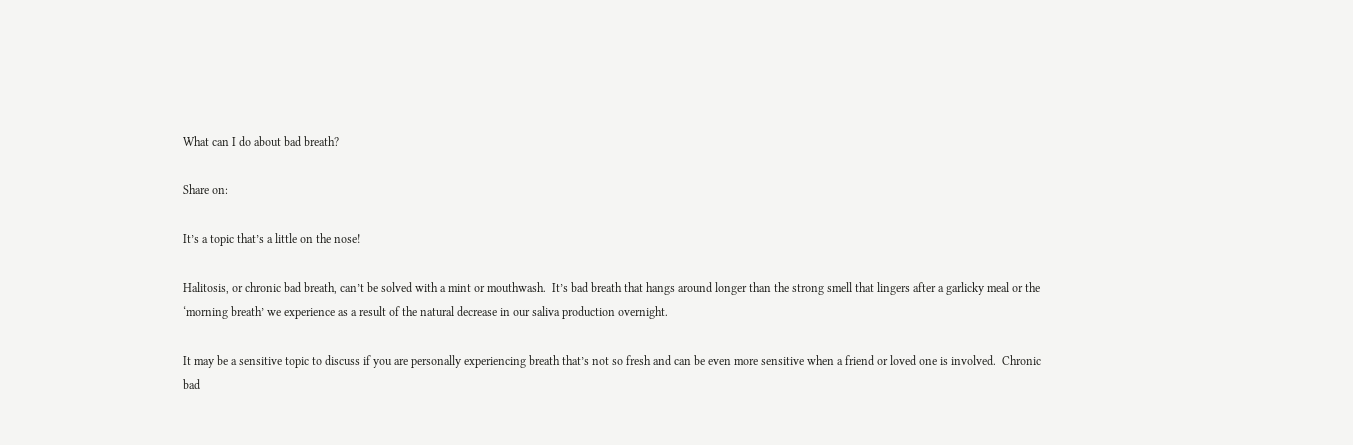What can I do about bad breath?

Share on:

It’s a topic that’s a little on the nose!

Halitosis, or chronic bad breath, can’t be solved with a mint or mouthwash.  It’s bad breath that hangs around longer than the strong smell that lingers after a garlicky meal or the ‘morning breath’ we experience as a result of the natural decrease in our saliva production overnight.

It may be a sensitive topic to discuss if you are personally experiencing breath that’s not so fresh and can be even more sensitive when a friend or loved one is involved.  Chronic bad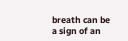breath can be a sign of an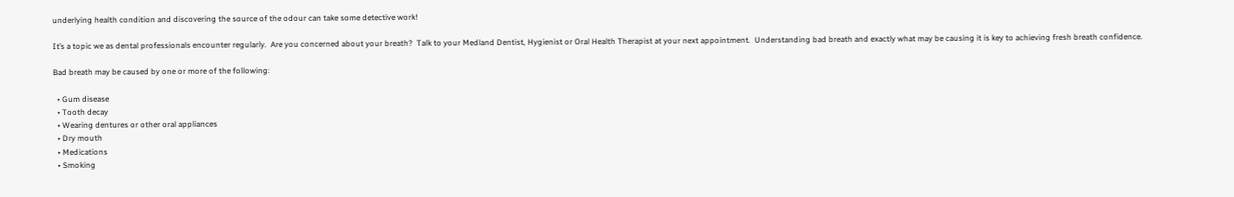underlying health condition and discovering the source of the odour can take some detective work!

It’s a topic we as dental professionals encounter regularly.  Are you concerned about your breath?  Talk to your Medland Dentist, Hygienist or Oral Health Therapist at your next appointment.  Understanding bad breath and exactly what may be causing it is key to achieving fresh breath confidence.

Bad breath may be caused by one or more of the following:

  • Gum disease
  • Tooth decay
  • Wearing dentures or other oral appliances
  • Dry mouth
  • Medications
  • Smoking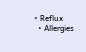• Reflux
  • Allergies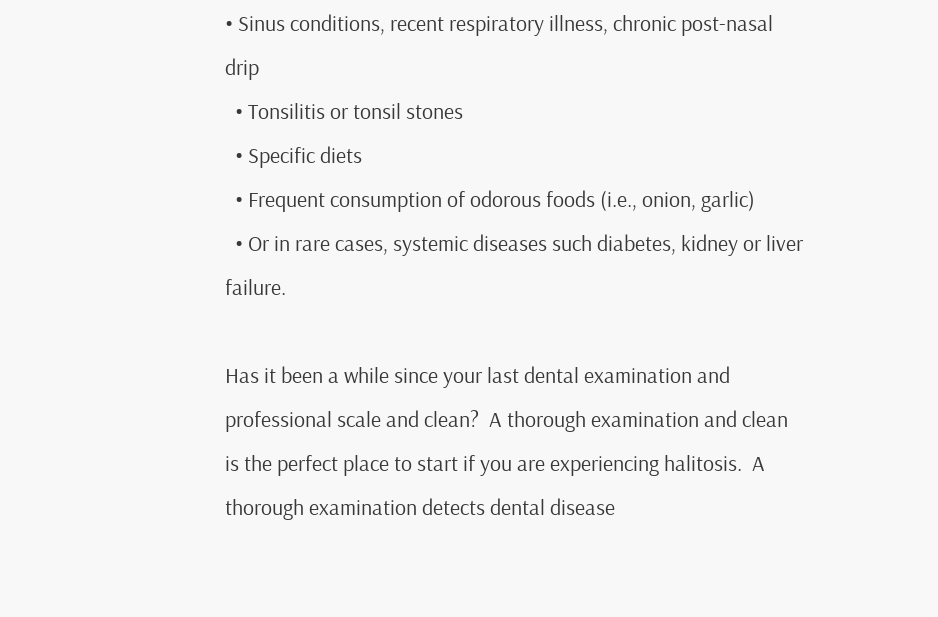• Sinus conditions, recent respiratory illness, chronic post-nasal drip
  • Tonsilitis or tonsil stones
  • Specific diets
  • Frequent consumption of odorous foods (i.e., onion, garlic)
  • Or in rare cases, systemic diseases such diabetes, kidney or liver failure.

Has it been a while since your last dental examination and professional scale and clean?  A thorough examination and clean is the perfect place to start if you are experiencing halitosis.  A thorough examination detects dental disease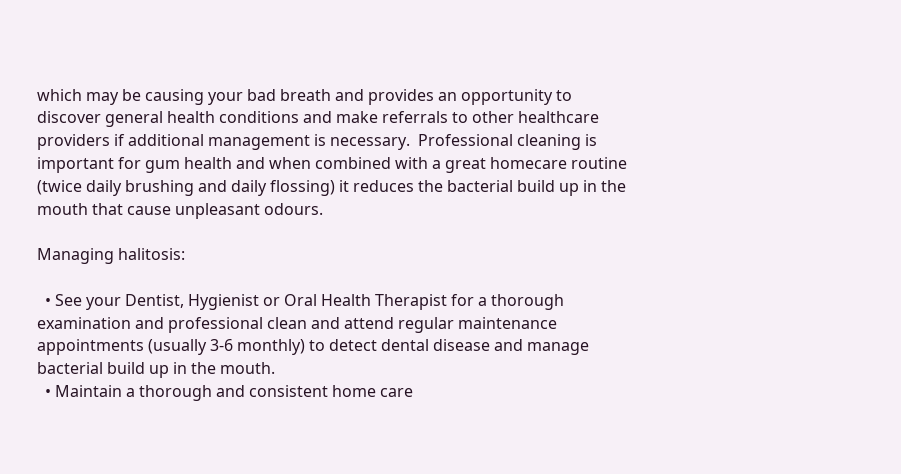which may be causing your bad breath and provides an opportunity to discover general health conditions and make referrals to other healthcare providers if additional management is necessary.  Professional cleaning is important for gum health and when combined with a great homecare routine (twice daily brushing and daily flossing) it reduces the bacterial build up in the mouth that cause unpleasant odours.

Managing halitosis:

  • See your Dentist, Hygienist or Oral Health Therapist for a thorough examination and professional clean and attend regular maintenance appointments (usually 3-6 monthly) to detect dental disease and manage bacterial build up in the mouth.
  • Maintain a thorough and consistent home care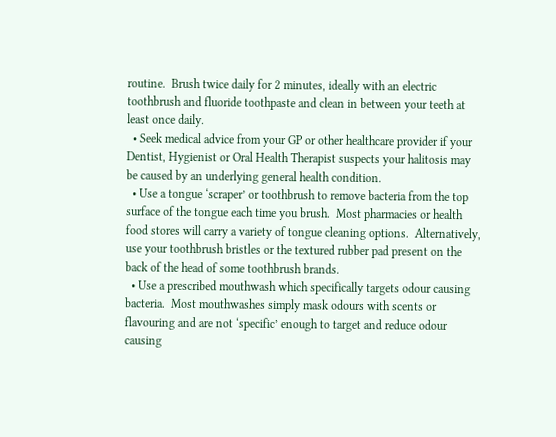routine.  Brush twice daily for 2 minutes, ideally with an electric toothbrush and fluoride toothpaste and clean in between your teeth at least once daily.
  • Seek medical advice from your GP or other healthcare provider if your Dentist, Hygienist or Oral Health Therapist suspects your halitosis may be caused by an underlying general health condition.
  • Use a tongue ‘scraper’ or toothbrush to remove bacteria from the top surface of the tongue each time you brush.  Most pharmacies or health food stores will carry a variety of tongue cleaning options.  Alternatively, use your toothbrush bristles or the textured rubber pad present on the back of the head of some toothbrush brands.
  • Use a prescribed mouthwash which specifically targets odour causing bacteria.  Most mouthwashes simply mask odours with scents or flavouring and are not ‘specific’ enough to target and reduce odour causing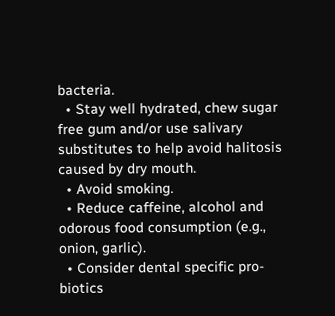bacteria.
  • Stay well hydrated, chew sugar free gum and/or use salivary substitutes to help avoid halitosis caused by dry mouth.
  • Avoid smoking.
  • Reduce caffeine, alcohol and odorous food consumption (e.g., onion, garlic).
  • Consider dental specific pro-biotics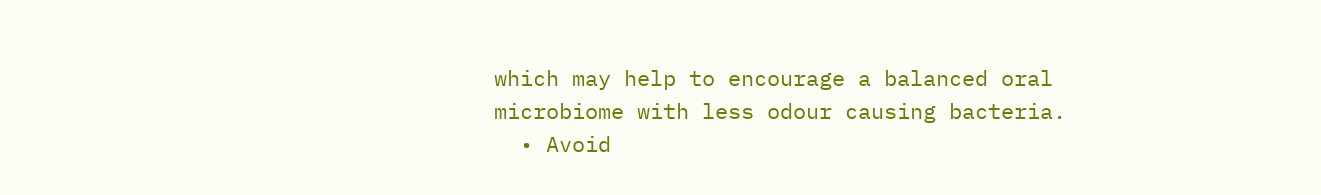which may help to encourage a balanced oral microbiome with less odour causing bacteria.
  • Avoid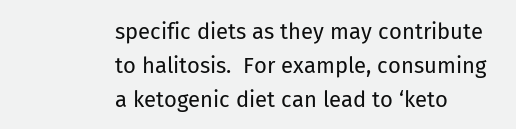specific diets as they may contribute to halitosis.  For example, consuming a ketogenic diet can lead to ‘keto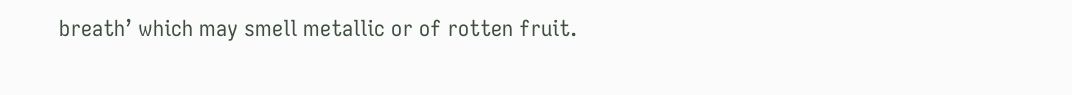breath’ which may smell metallic or of rotten fruit.